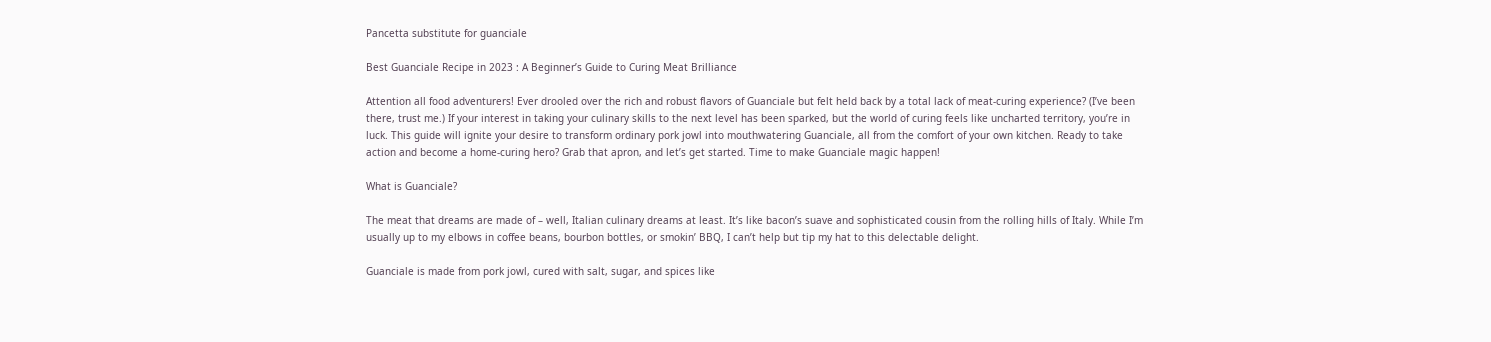Pancetta substitute for guanciale

Best Guanciale Recipe in 2023 : A Beginner’s Guide to Curing Meat Brilliance

Attention all food adventurers! Ever drooled over the rich and robust flavors of Guanciale but felt held back by a total lack of meat-curing experience? (I’ve been there, trust me.) If your interest in taking your culinary skills to the next level has been sparked, but the world of curing feels like uncharted territory, you’re in luck. This guide will ignite your desire to transform ordinary pork jowl into mouthwatering Guanciale, all from the comfort of your own kitchen. Ready to take action and become a home-curing hero? Grab that apron, and let’s get started. Time to make Guanciale magic happen!

What is Guanciale?

The meat that dreams are made of – well, Italian culinary dreams at least. It’s like bacon’s suave and sophisticated cousin from the rolling hills of Italy. While I’m usually up to my elbows in coffee beans, bourbon bottles, or smokin’ BBQ, I can’t help but tip my hat to this delectable delight.

Guanciale is made from pork jowl, cured with salt, sugar, and spices like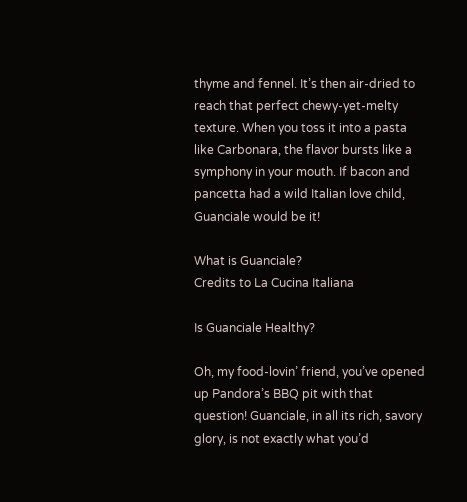thyme and fennel. It’s then air-dried to reach that perfect chewy-yet-melty texture. When you toss it into a pasta like Carbonara, the flavor bursts like a symphony in your mouth. If bacon and pancetta had a wild Italian love child, Guanciale would be it!

What is Guanciale?
Credits to La Cucina Italiana

Is Guanciale Healthy?

Oh, my food-lovin’ friend, you’ve opened up Pandora’s BBQ pit with that question! Guanciale, in all its rich, savory glory, is not exactly what you’d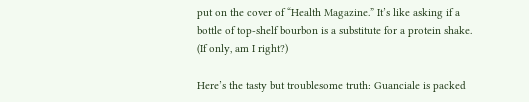put on the cover of “Health Magazine.” It’s like asking if a bottle of top-shelf bourbon is a substitute for a protein shake. (If only, am I right?)

Here’s the tasty but troublesome truth: Guanciale is packed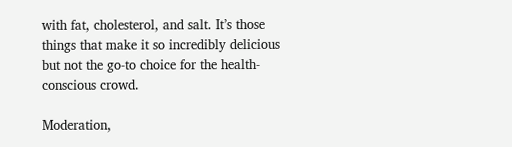with fat, cholesterol, and salt. It’s those things that make it so incredibly delicious but not the go-to choice for the health-conscious crowd.

Moderation,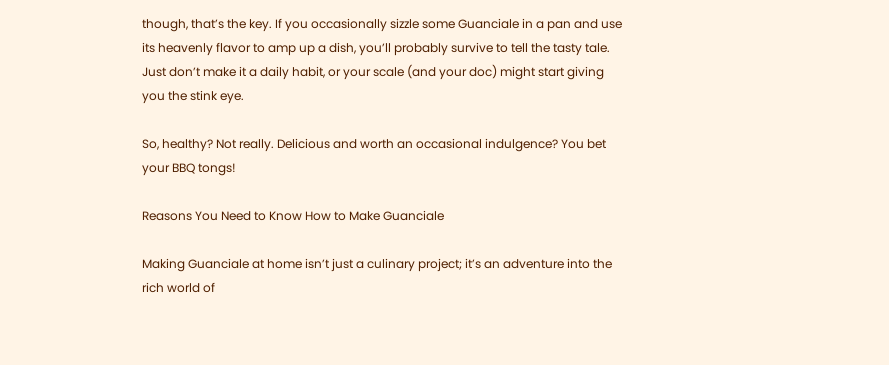though, that’s the key. If you occasionally sizzle some Guanciale in a pan and use its heavenly flavor to amp up a dish, you’ll probably survive to tell the tasty tale. Just don’t make it a daily habit, or your scale (and your doc) might start giving you the stink eye.

So, healthy? Not really. Delicious and worth an occasional indulgence? You bet your BBQ tongs!

Reasons You Need to Know How to Make Guanciale

Making Guanciale at home isn’t just a culinary project; it’s an adventure into the rich world of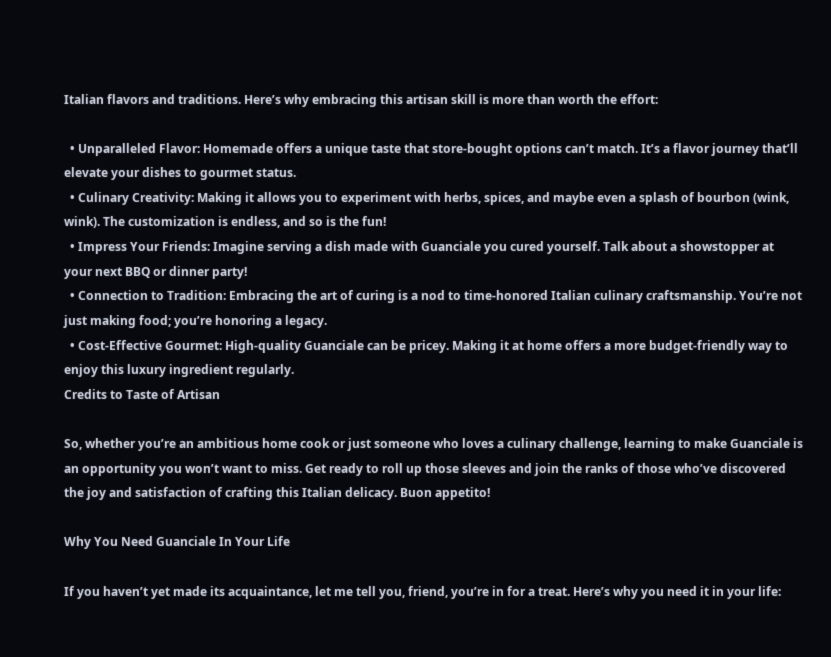Italian flavors and traditions. Here’s why embracing this artisan skill is more than worth the effort:

  • Unparalleled Flavor: Homemade offers a unique taste that store-bought options can’t match. It’s a flavor journey that’ll elevate your dishes to gourmet status.
  • Culinary Creativity: Making it allows you to experiment with herbs, spices, and maybe even a splash of bourbon (wink, wink). The customization is endless, and so is the fun!
  • Impress Your Friends: Imagine serving a dish made with Guanciale you cured yourself. Talk about a showstopper at your next BBQ or dinner party!
  • Connection to Tradition: Embracing the art of curing is a nod to time-honored Italian culinary craftsmanship. You’re not just making food; you’re honoring a legacy.
  • Cost-Effective Gourmet: High-quality Guanciale can be pricey. Making it at home offers a more budget-friendly way to enjoy this luxury ingredient regularly.
Credits to Taste of Artisan

So, whether you’re an ambitious home cook or just someone who loves a culinary challenge, learning to make Guanciale is an opportunity you won’t want to miss. Get ready to roll up those sleeves and join the ranks of those who’ve discovered the joy and satisfaction of crafting this Italian delicacy. Buon appetito!

Why You Need Guanciale In Your Life

If you haven’t yet made its acquaintance, let me tell you, friend, you’re in for a treat. Here’s why you need it in your life: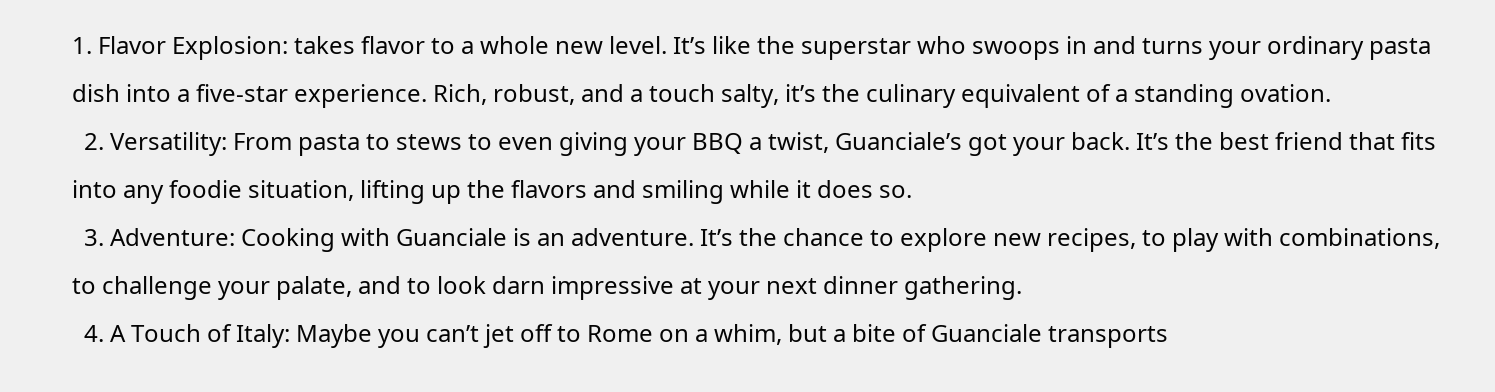1. Flavor Explosion: takes flavor to a whole new level. It’s like the superstar who swoops in and turns your ordinary pasta dish into a five-star experience. Rich, robust, and a touch salty, it’s the culinary equivalent of a standing ovation.
  2. Versatility: From pasta to stews to even giving your BBQ a twist, Guanciale’s got your back. It’s the best friend that fits into any foodie situation, lifting up the flavors and smiling while it does so.
  3. Adventure: Cooking with Guanciale is an adventure. It’s the chance to explore new recipes, to play with combinations, to challenge your palate, and to look darn impressive at your next dinner gathering.
  4. A Touch of Italy: Maybe you can’t jet off to Rome on a whim, but a bite of Guanciale transports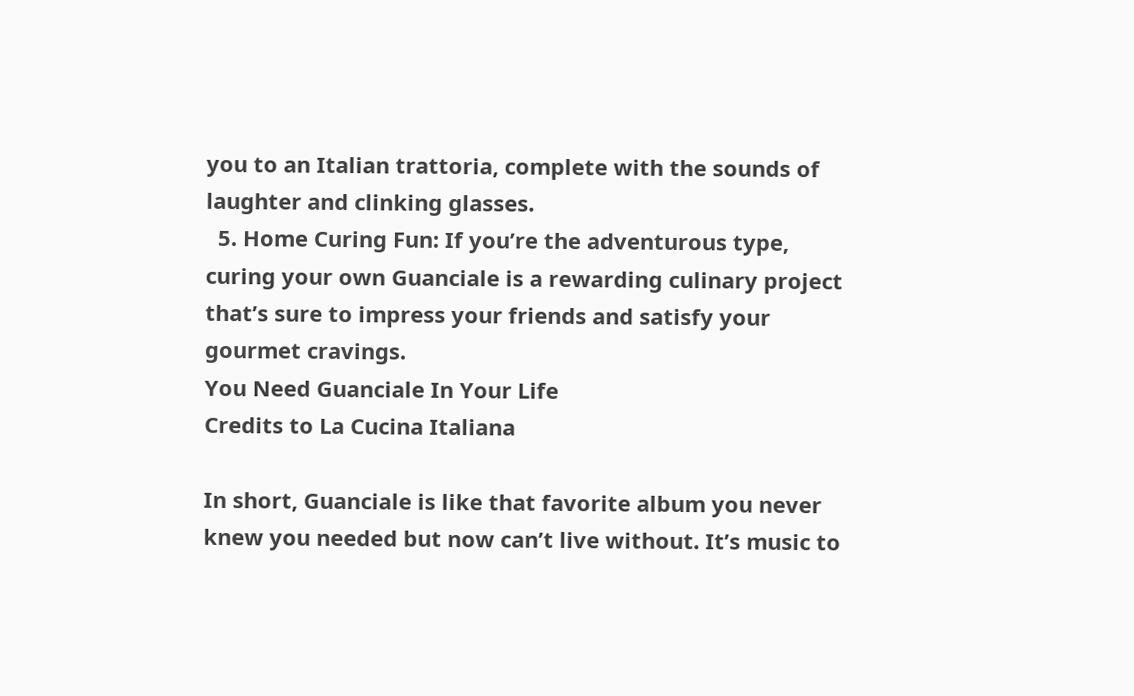you to an Italian trattoria, complete with the sounds of laughter and clinking glasses.
  5. Home Curing Fun: If you’re the adventurous type, curing your own Guanciale is a rewarding culinary project that’s sure to impress your friends and satisfy your gourmet cravings.
You Need Guanciale In Your Life
Credits to La Cucina Italiana

In short, Guanciale is like that favorite album you never knew you needed but now can’t live without. It’s music to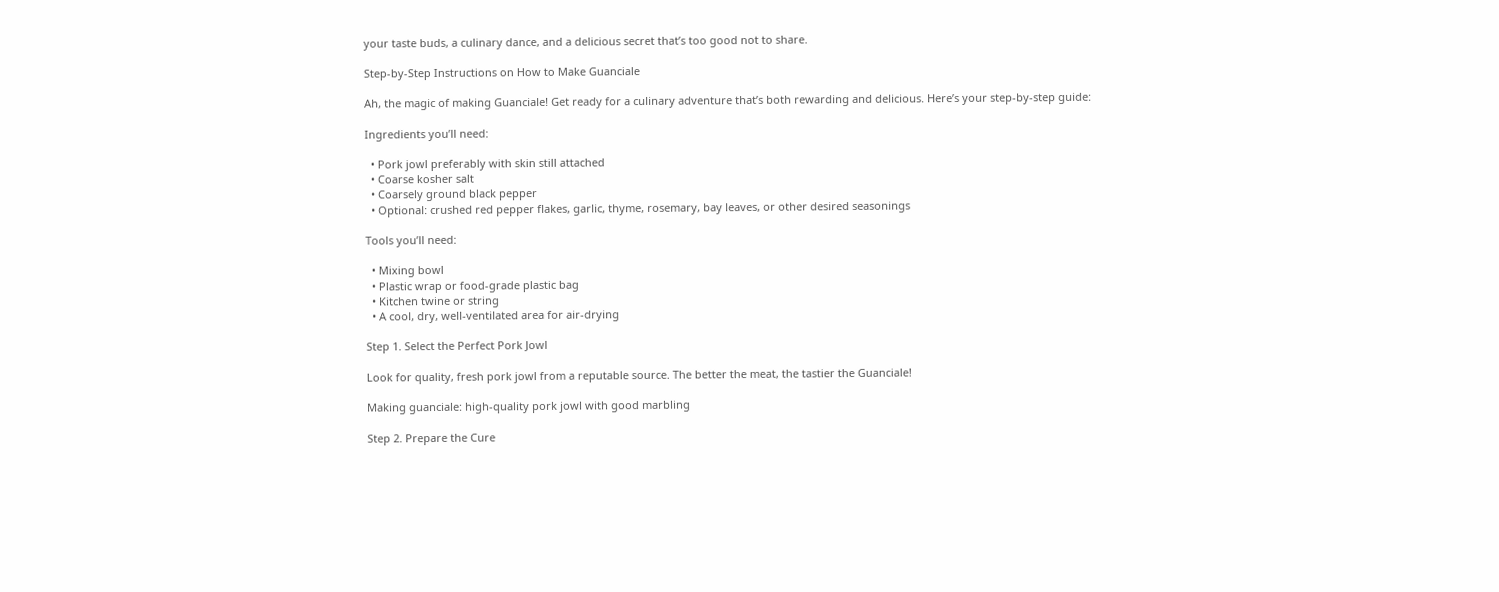your taste buds, a culinary dance, and a delicious secret that’s too good not to share.

Step-by-Step Instructions on How to Make Guanciale

Ah, the magic of making Guanciale! Get ready for a culinary adventure that’s both rewarding and delicious. Here’s your step-by-step guide:

Ingredients you’ll need:

  • Pork jowl preferably with skin still attached
  • Coarse kosher salt
  • Coarsely ground black pepper
  • Optional: crushed red pepper flakes, garlic, thyme, rosemary, bay leaves, or other desired seasonings

Tools you’ll need:

  • Mixing bowl
  • Plastic wrap or food-grade plastic bag
  • Kitchen twine or string
  • A cool, dry, well-ventilated area for air-drying

Step 1. Select the Perfect Pork Jowl

Look for quality, fresh pork jowl from a reputable source. The better the meat, the tastier the Guanciale!

Making guanciale: high-quality pork jowl with good marbling

Step 2. Prepare the Cure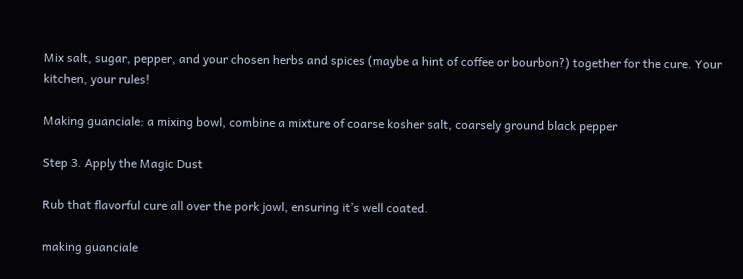Mix salt, sugar, pepper, and your chosen herbs and spices (maybe a hint of coffee or bourbon?) together for the cure. Your kitchen, your rules!

Making guanciale: a mixing bowl, combine a mixture of coarse kosher salt, coarsely ground black pepper

Step 3. Apply the Magic Dust

Rub that flavorful cure all over the pork jowl, ensuring it’s well coated.

making guanciale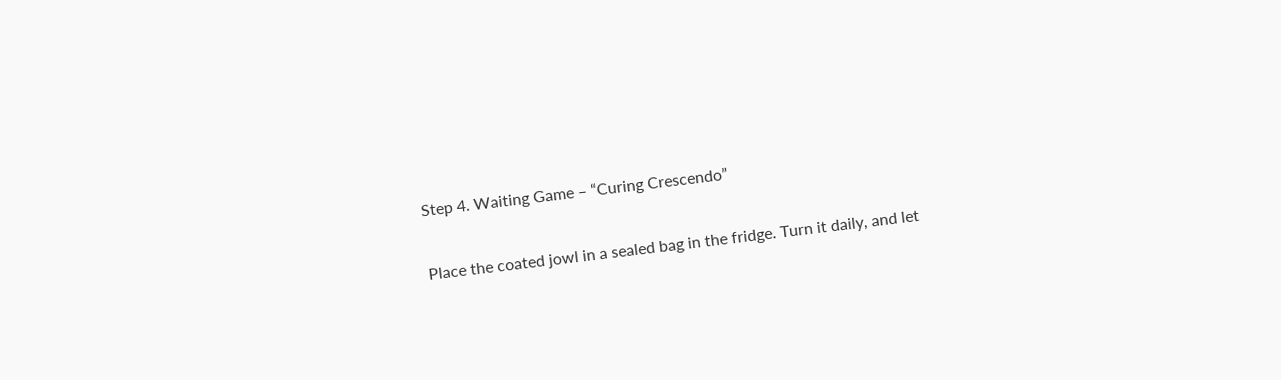Step 4. Waiting Game – “Curing Crescendo”

Place the coated jowl in a sealed bag in the fridge. Turn it daily, and let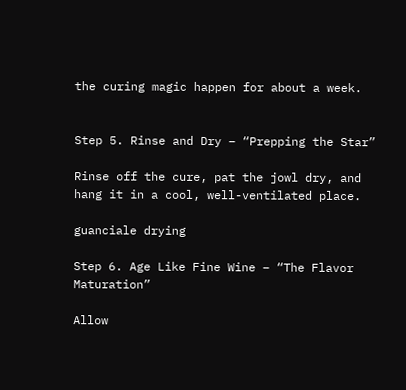the curing magic happen for about a week.


Step 5. Rinse and Dry – “Prepping the Star”

Rinse off the cure, pat the jowl dry, and hang it in a cool, well-ventilated place.

guanciale drying

Step 6. Age Like Fine Wine – “The Flavor Maturation”

Allow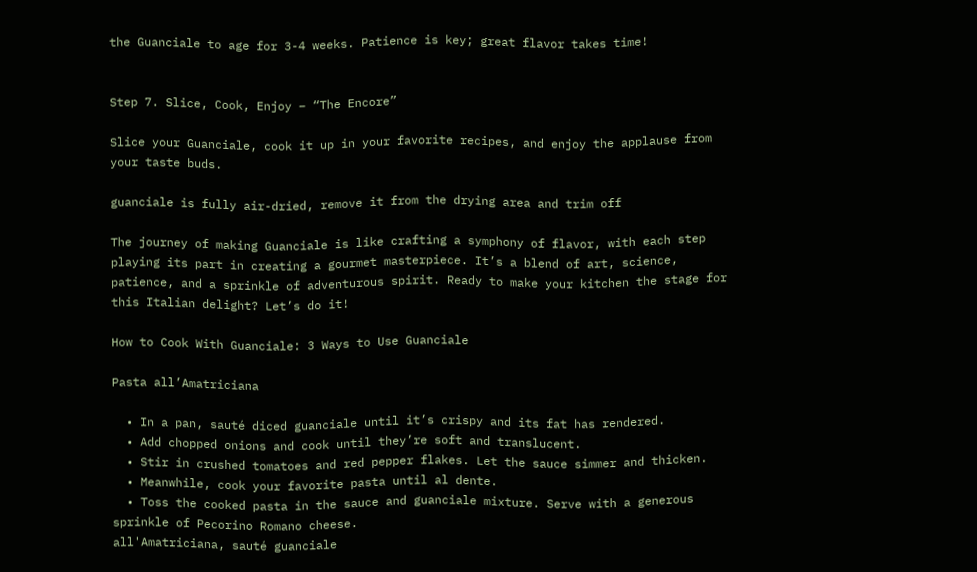the Guanciale to age for 3-4 weeks. Patience is key; great flavor takes time!


Step 7. Slice, Cook, Enjoy – “The Encore”

Slice your Guanciale, cook it up in your favorite recipes, and enjoy the applause from your taste buds.

guanciale is fully air-dried, remove it from the drying area and trim off

The journey of making Guanciale is like crafting a symphony of flavor, with each step playing its part in creating a gourmet masterpiece. It’s a blend of art, science, patience, and a sprinkle of adventurous spirit. Ready to make your kitchen the stage for this Italian delight? Let’s do it!

How to Cook With Guanciale: 3 Ways to Use Guanciale

Pasta all’Amatriciana

  • In a pan, sauté diced guanciale until it’s crispy and its fat has rendered.
  • Add chopped onions and cook until they’re soft and translucent.
  • Stir in crushed tomatoes and red pepper flakes. Let the sauce simmer and thicken.
  • Meanwhile, cook your favorite pasta until al dente.
  • Toss the cooked pasta in the sauce and guanciale mixture. Serve with a generous sprinkle of Pecorino Romano cheese.
all'Amatriciana, sauté guanciale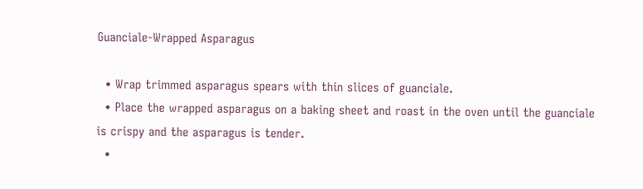Guanciale-Wrapped Asparagus

  • Wrap trimmed asparagus spears with thin slices of guanciale.
  • Place the wrapped asparagus on a baking sheet and roast in the oven until the guanciale is crispy and the asparagus is tender.
  •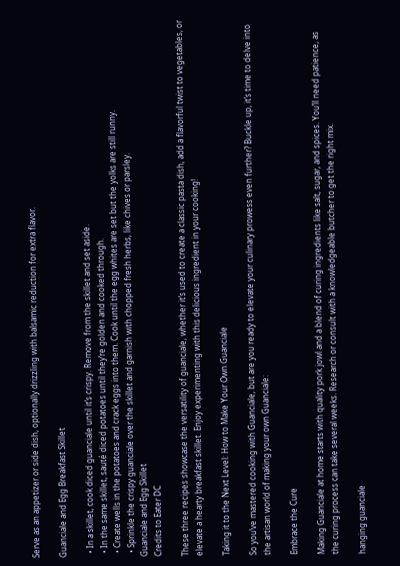Serve as an appetizer or side dish, optionally drizzling with balsamic reduction for extra flavor.

Guanciale and Egg Breakfast Skillet

  • In a skillet, cook diced guanciale until it’s crispy. Remove from the skillet and set aside.
  • In the same skillet, sauté diced potatoes until they’re golden and cooked through.
  • Create wells in the potatoes and crack eggs into them. Cook until the egg whites are set but the yolks are still runny.
  • Sprinkle the crispy guanciale over the skillet and garnish with chopped fresh herbs, like chives or parsley.
Guanciale and Egg Skillet
Credits to Eater DC

These three recipes showcase the versatility of guanciale, whether it’s used to create a classic pasta dish, add a flavorful twist to vegetables, or elevate a hearty breakfast skillet. Enjoy experimenting with this delicious ingredient in your cooking!

Taking it to the Next Level: How to Make Your Own Guanciale

So you’ve mastered cooking with Guanciale, but are you ready to elevate your culinary prowess even further? Buckle up, it’s time to delve into the artisan world of making your own Guanciale:

Embrace the Cure

Making Guanciale at home starts with quality pork jowl and a blend of curing ingredients like salt, sugar, and spices. You’ll need patience, as the curing process can take several weeks. Research or consult with a knowledgeable butcher to get the right mix.

hanging guanciale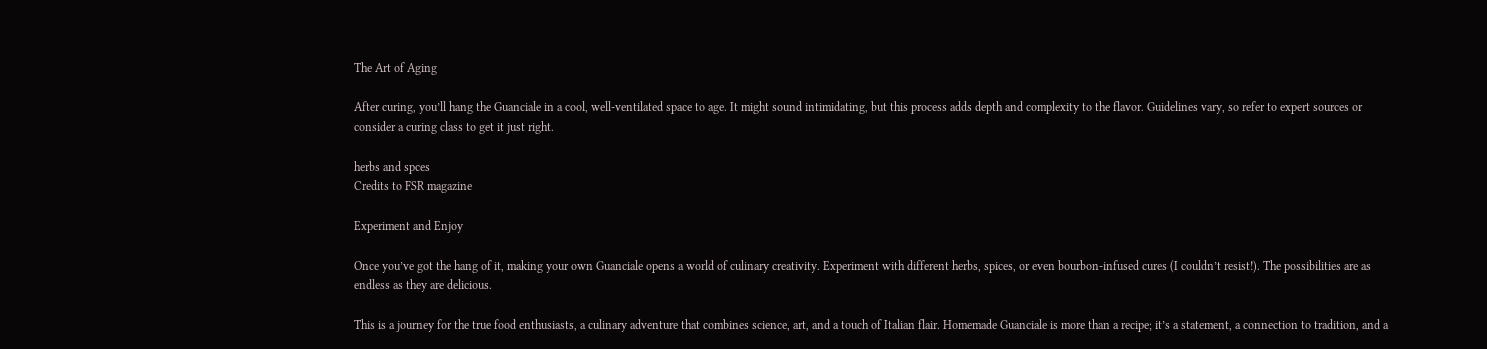The Art of Aging

After curing, you’ll hang the Guanciale in a cool, well-ventilated space to age. It might sound intimidating, but this process adds depth and complexity to the flavor. Guidelines vary, so refer to expert sources or consider a curing class to get it just right.

herbs and spces
Credits to FSR magazine

Experiment and Enjoy

Once you’ve got the hang of it, making your own Guanciale opens a world of culinary creativity. Experiment with different herbs, spices, or even bourbon-infused cures (I couldn’t resist!). The possibilities are as endless as they are delicious.

This is a journey for the true food enthusiasts, a culinary adventure that combines science, art, and a touch of Italian flair. Homemade Guanciale is more than a recipe; it’s a statement, a connection to tradition, and a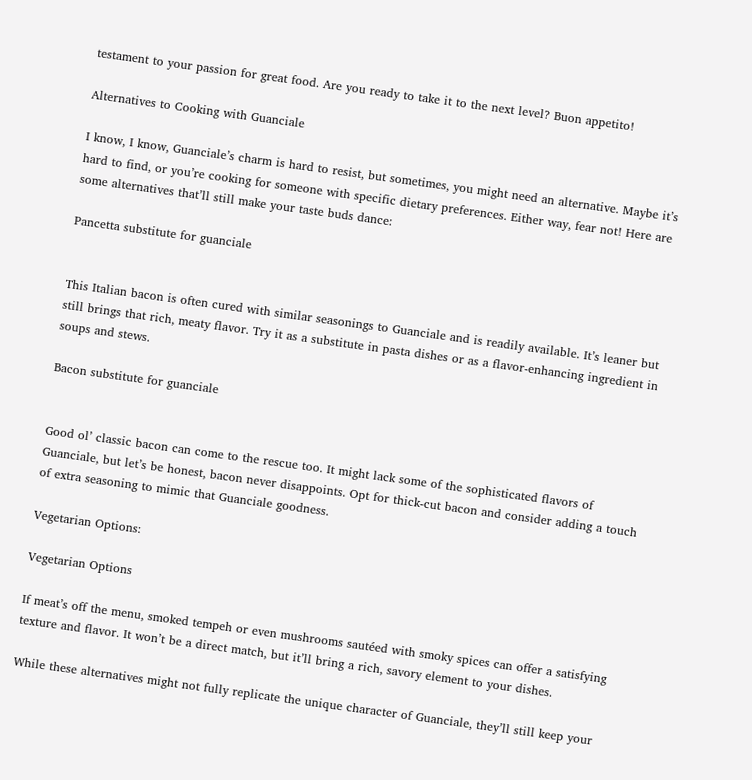testament to your passion for great food. Are you ready to take it to the next level? Buon appetito!

Alternatives to Cooking with Guanciale

I know, I know, Guanciale’s charm is hard to resist, but sometimes, you might need an alternative. Maybe it’s hard to find, or you’re cooking for someone with specific dietary preferences. Either way, fear not! Here are some alternatives that’ll still make your taste buds dance:

Pancetta substitute for guanciale


This Italian bacon is often cured with similar seasonings to Guanciale and is readily available. It’s leaner but still brings that rich, meaty flavor. Try it as a substitute in pasta dishes or as a flavor-enhancing ingredient in soups and stews.

Bacon substitute for guanciale


Good ol’ classic bacon can come to the rescue too. It might lack some of the sophisticated flavors of Guanciale, but let’s be honest, bacon never disappoints. Opt for thick-cut bacon and consider adding a touch of extra seasoning to mimic that Guanciale goodness.

Vegetarian Options:

Vegetarian Options

If meat’s off the menu, smoked tempeh or even mushrooms sautéed with smoky spices can offer a satisfying texture and flavor. It won’t be a direct match, but it’ll bring a rich, savory element to your dishes.

While these alternatives might not fully replicate the unique character of Guanciale, they’ll still keep your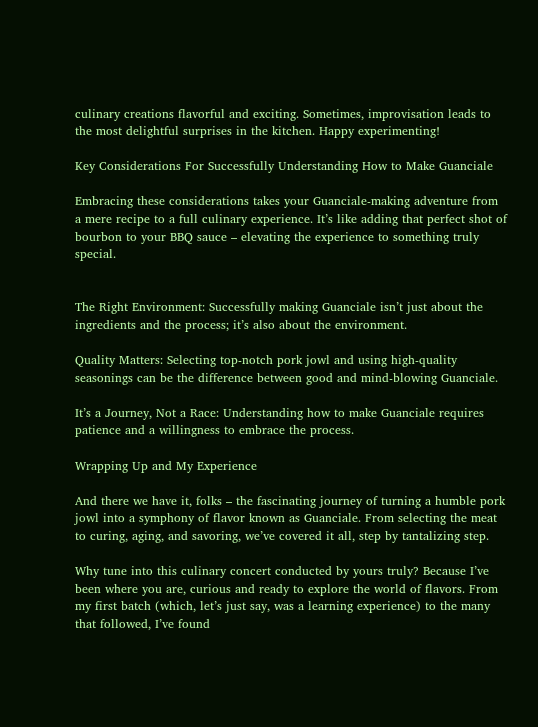culinary creations flavorful and exciting. Sometimes, improvisation leads to the most delightful surprises in the kitchen. Happy experimenting!

Key Considerations For Successfully Understanding How to Make Guanciale

Embracing these considerations takes your Guanciale-making adventure from a mere recipe to a full culinary experience. It’s like adding that perfect shot of bourbon to your BBQ sauce – elevating the experience to something truly special.


The Right Environment: Successfully making Guanciale isn’t just about the ingredients and the process; it’s also about the environment.

Quality Matters: Selecting top-notch pork jowl and using high-quality seasonings can be the difference between good and mind-blowing Guanciale.

It’s a Journey, Not a Race: Understanding how to make Guanciale requires patience and a willingness to embrace the process.

Wrapping Up and My Experience

And there we have it, folks – the fascinating journey of turning a humble pork jowl into a symphony of flavor known as Guanciale. From selecting the meat to curing, aging, and savoring, we’ve covered it all, step by tantalizing step.

Why tune into this culinary concert conducted by yours truly? Because I’ve been where you are, curious and ready to explore the world of flavors. From my first batch (which, let’s just say, was a learning experience) to the many that followed, I’ve found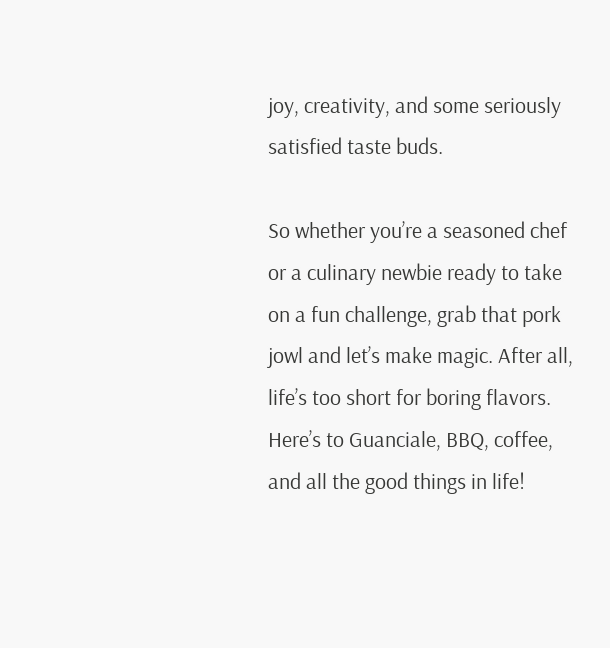joy, creativity, and some seriously satisfied taste buds.

So whether you’re a seasoned chef or a culinary newbie ready to take on a fun challenge, grab that pork jowl and let’s make magic. After all, life’s too short for boring flavors. Here’s to Guanciale, BBQ, coffee, and all the good things in life!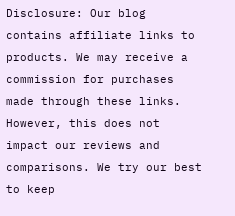Disclosure: Our blog contains affiliate links to products. We may receive a commission for purchases made through these links. However, this does not impact our reviews and comparisons. We try our best to keep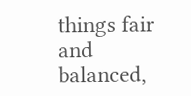things fair and balanced,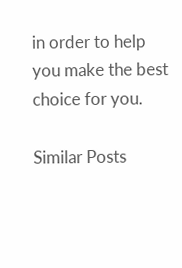in order to help you make the best choice for you.

Similar Posts